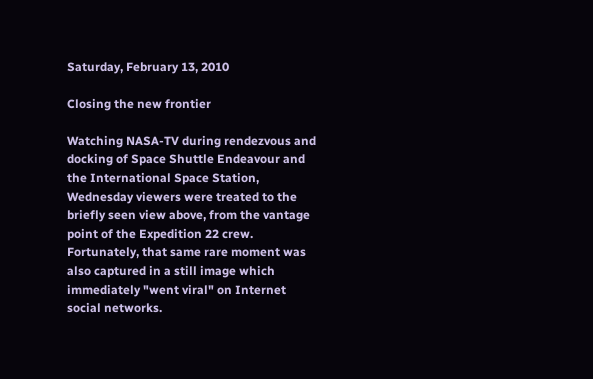Saturday, February 13, 2010

Closing the new frontier

Watching NASA-TV during rendezvous and docking of Space Shuttle Endeavour and the International Space Station, Wednesday viewers were treated to the briefly seen view above, from the vantage point of the Expedition 22 crew. Fortunately, that same rare moment was also captured in a still image which immediately "went viral" on Internet social networks.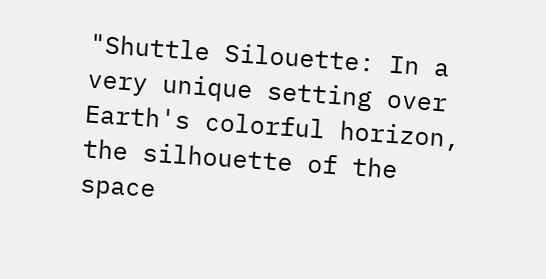"Shuttle Silouette: In a very unique setting over Earth's colorful horizon, the silhouette of the space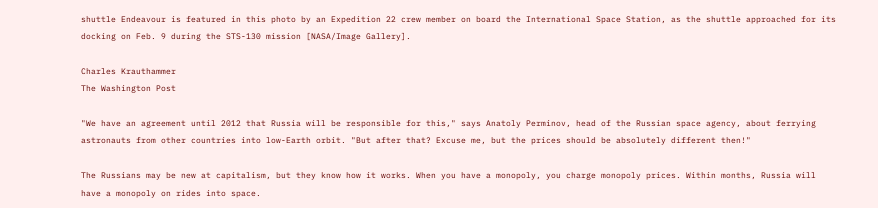shuttle Endeavour is featured in this photo by an Expedition 22 crew member on board the International Space Station, as the shuttle approached for its docking on Feb. 9 during the STS-130 mission [NASA/Image Gallery].

Charles Krauthammer
The Washington Post

"We have an agreement until 2012 that Russia will be responsible for this," says Anatoly Perminov, head of the Russian space agency, about ferrying astronauts from other countries into low-Earth orbit. "But after that? Excuse me, but the prices should be absolutely different then!"

The Russians may be new at capitalism, but they know how it works. When you have a monopoly, you charge monopoly prices. Within months, Russia will have a monopoly on rides into space.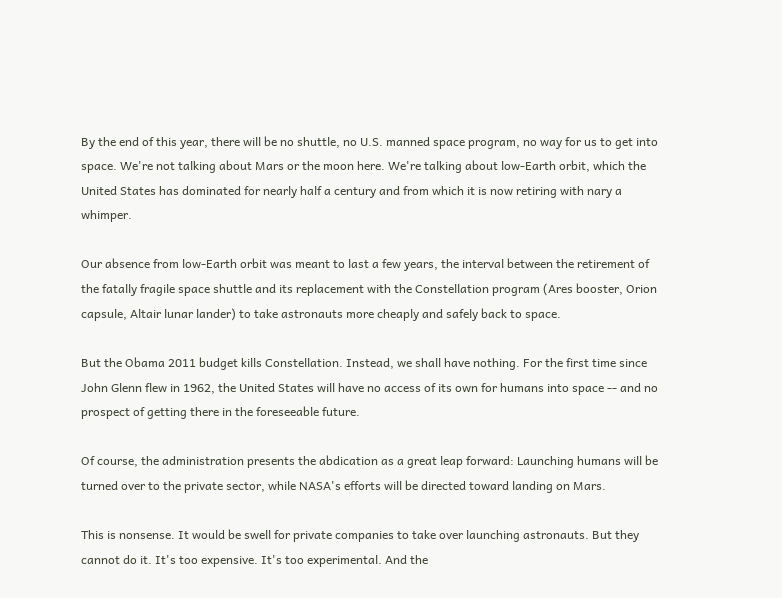By the end of this year, there will be no shuttle, no U.S. manned space program, no way for us to get into space. We're not talking about Mars or the moon here. We're talking about low-Earth orbit, which the United States has dominated for nearly half a century and from which it is now retiring with nary a whimper.

Our absence from low-Earth orbit was meant to last a few years, the interval between the retirement of the fatally fragile space shuttle and its replacement with the Constellation program (Ares booster, Orion capsule, Altair lunar lander) to take astronauts more cheaply and safely back to space.

But the Obama 2011 budget kills Constellation. Instead, we shall have nothing. For the first time since John Glenn flew in 1962, the United States will have no access of its own for humans into space -- and no prospect of getting there in the foreseeable future.

Of course, the administration presents the abdication as a great leap forward: Launching humans will be turned over to the private sector, while NASA's efforts will be directed toward landing on Mars.

This is nonsense. It would be swell for private companies to take over launching astronauts. But they cannot do it. It's too expensive. It's too experimental. And the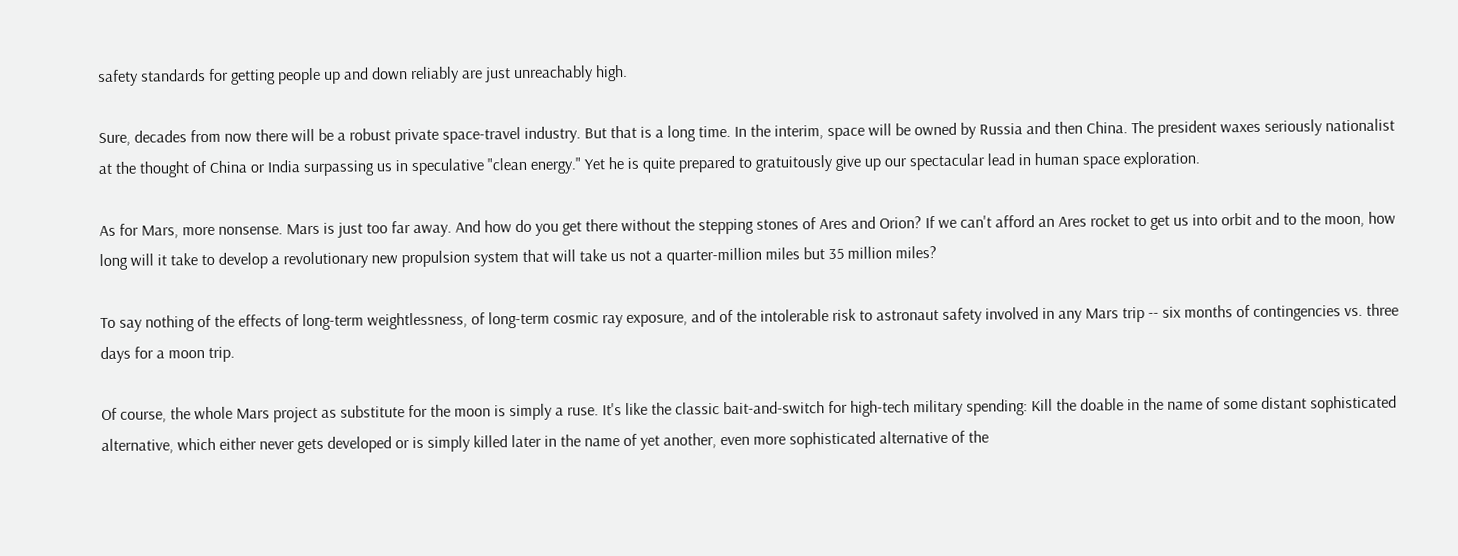safety standards for getting people up and down reliably are just unreachably high.

Sure, decades from now there will be a robust private space-travel industry. But that is a long time. In the interim, space will be owned by Russia and then China. The president waxes seriously nationalist at the thought of China or India surpassing us in speculative "clean energy." Yet he is quite prepared to gratuitously give up our spectacular lead in human space exploration.

As for Mars, more nonsense. Mars is just too far away. And how do you get there without the stepping stones of Ares and Orion? If we can't afford an Ares rocket to get us into orbit and to the moon, how long will it take to develop a revolutionary new propulsion system that will take us not a quarter-million miles but 35 million miles?

To say nothing of the effects of long-term weightlessness, of long-term cosmic ray exposure, and of the intolerable risk to astronaut safety involved in any Mars trip -- six months of contingencies vs. three days for a moon trip.

Of course, the whole Mars project as substitute for the moon is simply a ruse. It's like the classic bait-and-switch for high-tech military spending: Kill the doable in the name of some distant sophisticated alternative, which either never gets developed or is simply killed later in the name of yet another, even more sophisticated alternative of the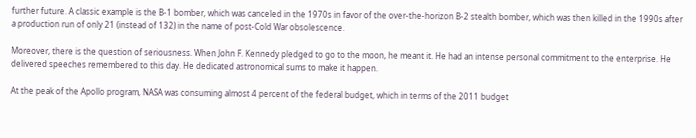further future. A classic example is the B-1 bomber, which was canceled in the 1970s in favor of the over-the-horizon B-2 stealth bomber, which was then killed in the 1990s after a production run of only 21 (instead of 132) in the name of post-Cold War obsolescence.

Moreover, there is the question of seriousness. When John F. Kennedy pledged to go to the moon, he meant it. He had an intense personal commitment to the enterprise. He delivered speeches remembered to this day. He dedicated astronomical sums to make it happen.

At the peak of the Apollo program, NASA was consuming almost 4 percent of the federal budget, which in terms of the 2011 budget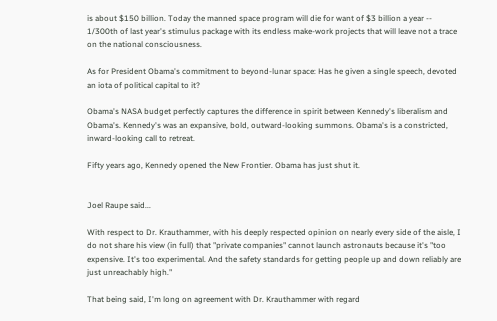is about $150 billion. Today the manned space program will die for want of $3 billion a year -- 1/300th of last year's stimulus package with its endless make-work projects that will leave not a trace on the national consciousness.

As for President Obama's commitment to beyond-lunar space: Has he given a single speech, devoted an iota of political capital to it?

Obama's NASA budget perfectly captures the difference in spirit between Kennedy's liberalism and Obama's. Kennedy's was an expansive, bold, outward-looking summons. Obama's is a constricted, inward-looking call to retreat.

Fifty years ago, Kennedy opened the New Frontier. Obama has just shut it.


Joel Raupe said...

With respect to Dr. Krauthammer, with his deeply respected opinion on nearly every side of the aisle, I do not share his view (in full) that "private companies" cannot launch astronauts because it's "too expensive. It's too experimental. And the safety standards for getting people up and down reliably are just unreachably high."

That being said, I'm long on agreement with Dr. Krauthammer with regard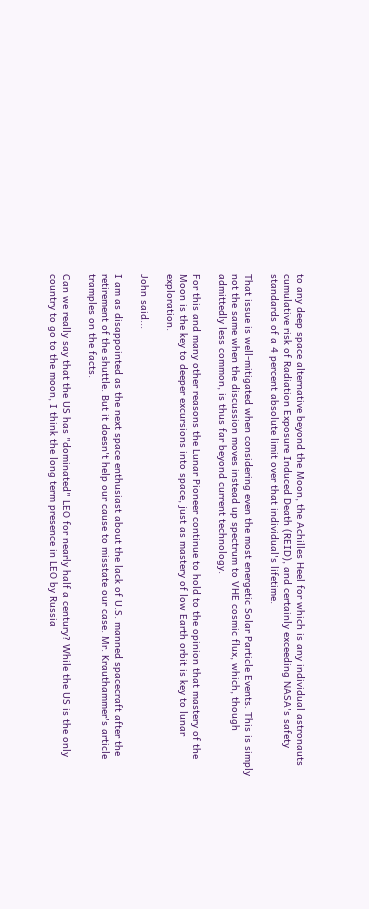to any deep space alternative beyond the Moon, the Achilles Heel for which is any individual astronauts cumulative risk of Radiation Exposure Induced Death (REID), and certainly exceeding NASA's safety standards of a 4 percent absolute limit over that individual's lifetime.

That issue is well-mitigated when considering even the most energetic Solar Particle Events. This is simply not the same when the discussion moves instead up spectrum to VHE cosmic flux, which, though admittedly less common, is thus far beyond current technology.

For this and many other reasons the Lunar Pioneer continue to hold to the opinion that mastery of the Moon is the key to deeper excursions into space, just as mastery of low Earth orbit is key to lunar exploration.

John said...

I am as disappointed as the next space enthusiast about the lack of U.S. manned spacecraft after the retirement of the shuttle. But it doesn't help our cause to misstate our case. Mr. Krauthammer's article tramples on the facts.

Can we really say that the US has "dominated" LEO for nearly half a century? While the US is the only country to go to the moon, I think the long term presence in LEO by Russia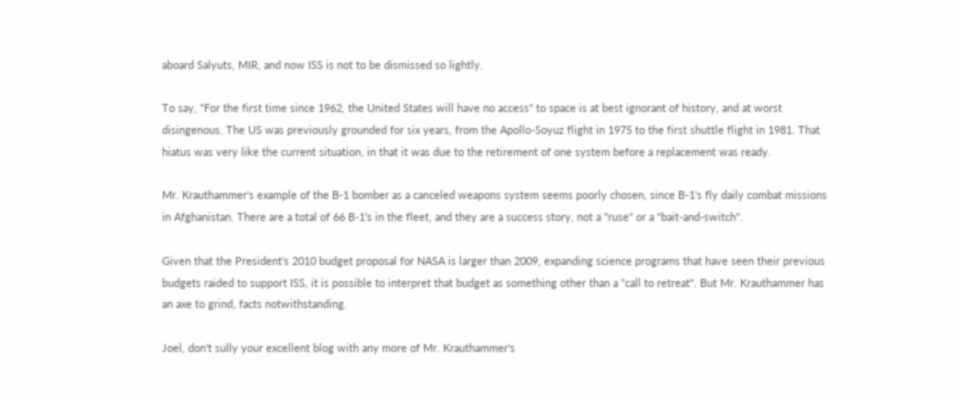aboard Salyuts, MIR, and now ISS is not to be dismissed so lightly.

To say, "For the first time since 1962, the United States will have no access" to space is at best ignorant of history, and at worst disingenous. The US was previously grounded for six years, from the Apollo-Soyuz flight in 1975 to the first shuttle flight in 1981. That hiatus was very like the current situation, in that it was due to the retirement of one system before a replacement was ready.

Mr. Krauthammer's example of the B-1 bomber as a canceled weapons system seems poorly chosen, since B-1's fly daily combat missions in Afghanistan. There are a total of 66 B-1's in the fleet, and they are a success story, not a "ruse" or a "bait-and-switch".

Given that the President's 2010 budget proposal for NASA is larger than 2009, expanding science programs that have seen their previous budgets raided to support ISS, it is possible to interpret that budget as something other than a "call to retreat". But Mr. Krauthammer has an axe to grind, facts notwithstanding.

Joel, don't sully your excellent blog with any more of Mr. Krauthammer's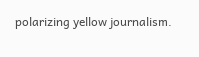polarizing yellow journalism.